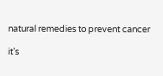natural remedies to prevent cancer

it’s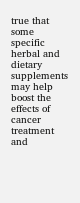true that some specific herbal and dietary supplements may help boost the effects of cancer treatment and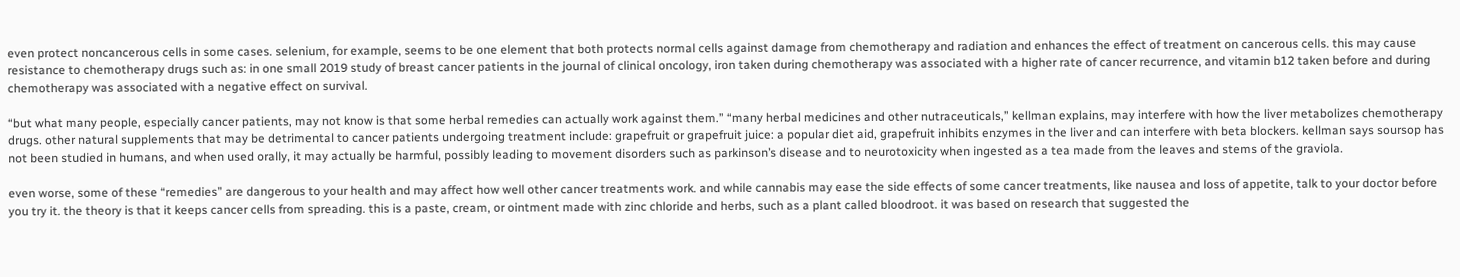even protect noncancerous cells in some cases. selenium, for example, seems to be one element that both protects normal cells against damage from chemotherapy and radiation and enhances the effect of treatment on cancerous cells. this may cause resistance to chemotherapy drugs such as: in one small 2019 study of breast cancer patients in the journal of clinical oncology, iron taken during chemotherapy was associated with a higher rate of cancer recurrence, and vitamin b12 taken before and during chemotherapy was associated with a negative effect on survival.

“but what many people, especially cancer patients, may not know is that some herbal remedies can actually work against them.” “many herbal medicines and other nutraceuticals,” kellman explains, may interfere with how the liver metabolizes chemotherapy drugs. other natural supplements that may be detrimental to cancer patients undergoing treatment include: grapefruit or grapefruit juice: a popular diet aid, grapefruit inhibits enzymes in the liver and can interfere with beta blockers. kellman says soursop has not been studied in humans, and when used orally, it may actually be harmful, possibly leading to movement disorders such as parkinson’s disease and to neurotoxicity when ingested as a tea made from the leaves and stems of the graviola.

even worse, some of these “remedies” are dangerous to your health and may affect how well other cancer treatments work. and while cannabis may ease the side effects of some cancer treatments, like nausea and loss of appetite, talk to your doctor before you try it. the theory is that it keeps cancer cells from spreading. this is a paste, cream, or ointment made with zinc chloride and herbs, such as a plant called bloodroot. it was based on research that suggested the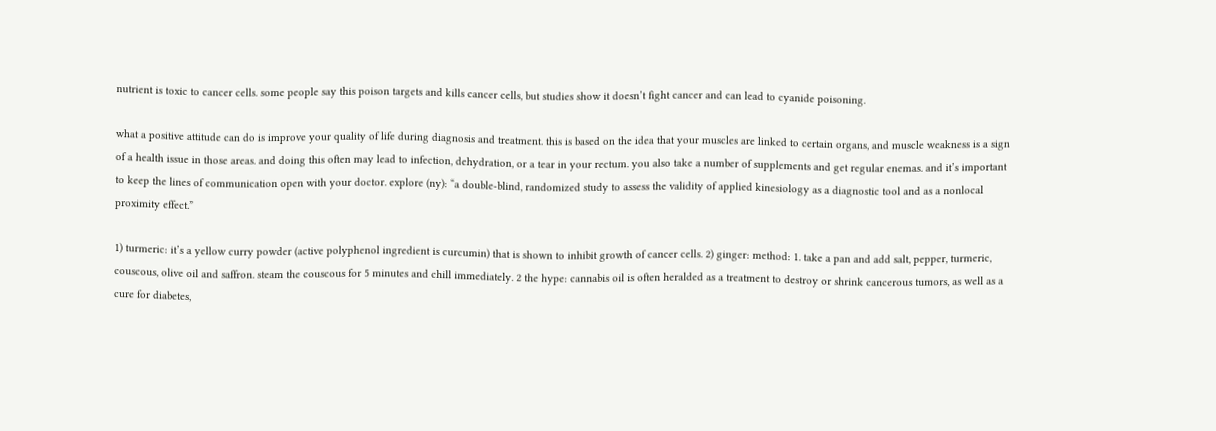nutrient is toxic to cancer cells. some people say this poison targets and kills cancer cells, but studies show it doesn’t fight cancer and can lead to cyanide poisoning.

what a positive attitude can do is improve your quality of life during diagnosis and treatment. this is based on the idea that your muscles are linked to certain organs, and muscle weakness is a sign of a health issue in those areas. and doing this often may lead to infection, dehydration, or a tear in your rectum. you also take a number of supplements and get regular enemas. and it’s important to keep the lines of communication open with your doctor. explore (ny): “a double-blind, randomized study to assess the validity of applied kinesiology as a diagnostic tool and as a nonlocal proximity effect.”

1) turmeric: it’s a yellow curry powder (active polyphenol ingredient is curcumin) that is shown to inhibit growth of cancer cells. 2) ginger: method: 1. take a pan and add salt, pepper, turmeric, couscous, olive oil and saffron. steam the couscous for 5 minutes and chill immediately. 2 the hype: cannabis oil is often heralded as a treatment to destroy or shrink cancerous tumors, as well as a cure for diabetes,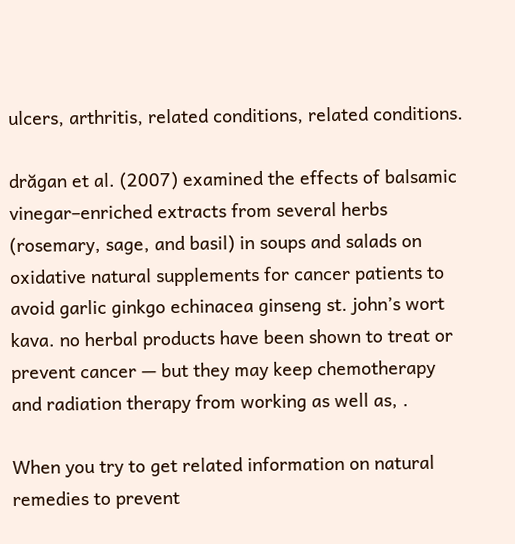ulcers, arthritis, related conditions, related conditions.

drăgan et al. (2007) examined the effects of balsamic vinegar–enriched extracts from several herbs (rosemary, sage, and basil) in soups and salads on oxidative natural supplements for cancer patients to avoid garlic ginkgo echinacea ginseng st. john’s wort kava. no herbal products have been shown to treat or prevent cancer — but they may keep chemotherapy and radiation therapy from working as well as, .

When you try to get related information on natural remedies to prevent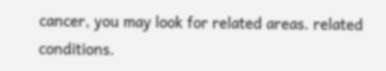cancer, you may look for related areas. related conditions.